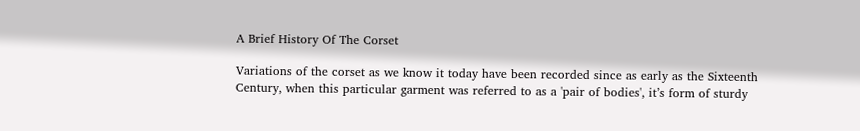A Brief History Of The Corset

Variations of the corset as we know it today have been recorded since as early as the Sixteenth Century, when this particular garment was referred to as a 'pair of bodies', it’s form of sturdy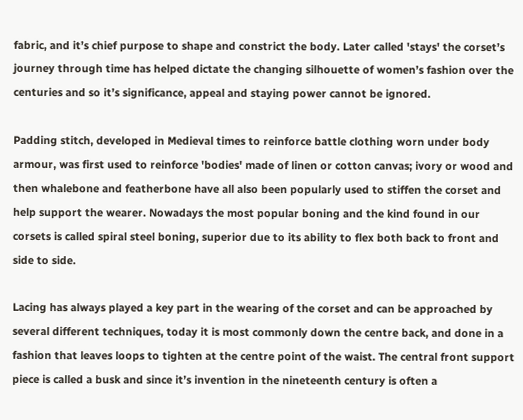fabric, and it’s chief purpose to shape and constrict the body. Later called 'stays' the corset’s journey through time has helped dictate the changing silhouette of women’s fashion over the centuries and so it’s significance, appeal and staying power cannot be ignored.

Padding stitch, developed in Medieval times to reinforce battle clothing worn under body armour, was first used to reinforce 'bodies' made of linen or cotton canvas; ivory or wood and then whalebone and featherbone have all also been popularly used to stiffen the corset and help support the wearer. Nowadays the most popular boning and the kind found in our corsets is called spiral steel boning, superior due to its ability to flex both back to front and side to side.

Lacing has always played a key part in the wearing of the corset and can be approached by several different techniques, today it is most commonly down the centre back, and done in a fashion that leaves loops to tighten at the centre point of the waist. The central front support piece is called a busk and since it’s invention in the nineteenth century is often a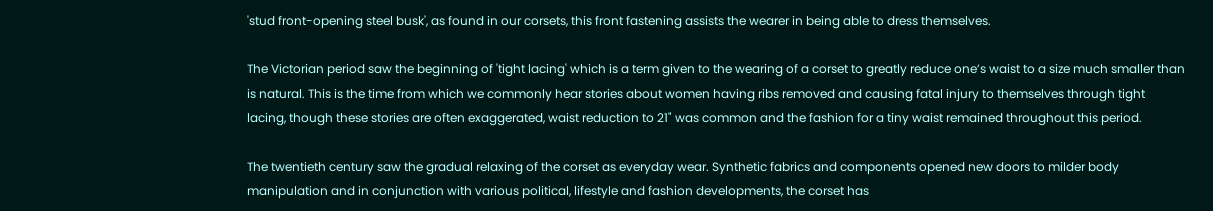'stud front-opening steel busk', as found in our corsets, this front fastening assists the wearer in being able to dress themselves.

The Victorian period saw the beginning of 'tight lacing' which is a term given to the wearing of a corset to greatly reduce one’s waist to a size much smaller than is natural. This is the time from which we commonly hear stories about women having ribs removed and causing fatal injury to themselves through tight lacing, though these stories are often exaggerated, waist reduction to 21" was common and the fashion for a tiny waist remained throughout this period.

The twentieth century saw the gradual relaxing of the corset as everyday wear. Synthetic fabrics and components opened new doors to milder body manipulation and in conjunction with various political, lifestyle and fashion developments, the corset has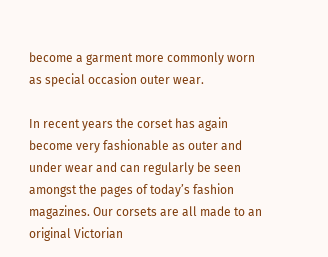become a garment more commonly worn as special occasion outer wear.

In recent years the corset has again become very fashionable as outer and under wear and can regularly be seen amongst the pages of today’s fashion magazines. Our corsets are all made to an original Victorian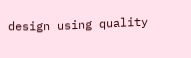design using quality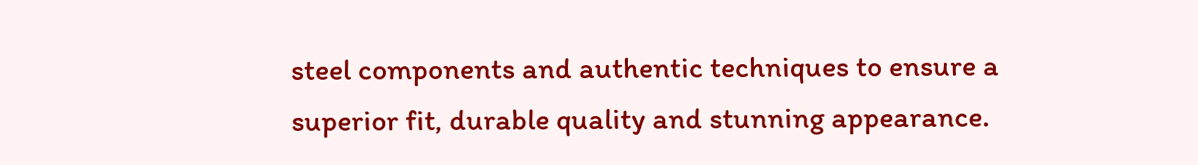steel components and authentic techniques to ensure a superior fit, durable quality and stunning appearance.